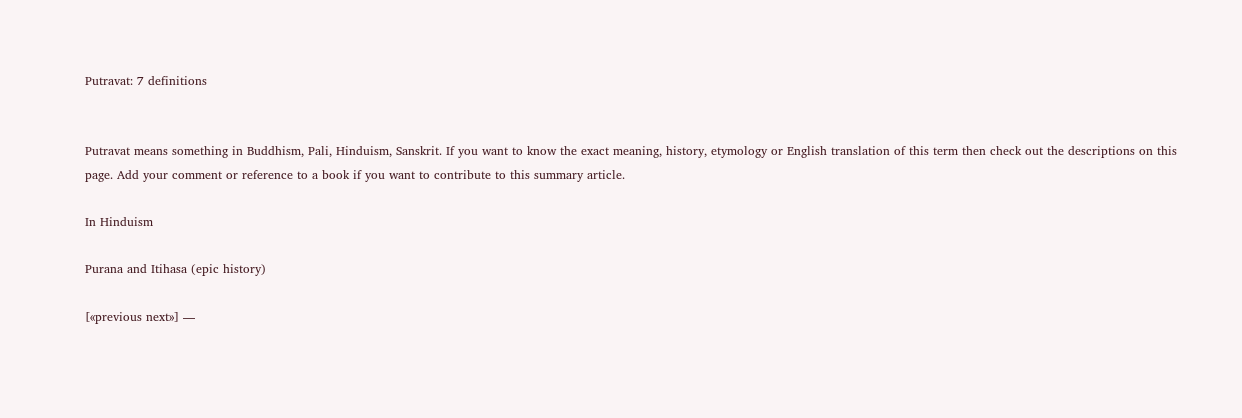Putravat: 7 definitions


Putravat means something in Buddhism, Pali, Hinduism, Sanskrit. If you want to know the exact meaning, history, etymology or English translation of this term then check out the descriptions on this page. Add your comment or reference to a book if you want to contribute to this summary article.

In Hinduism

Purana and Itihasa (epic history)

[«previous next»] —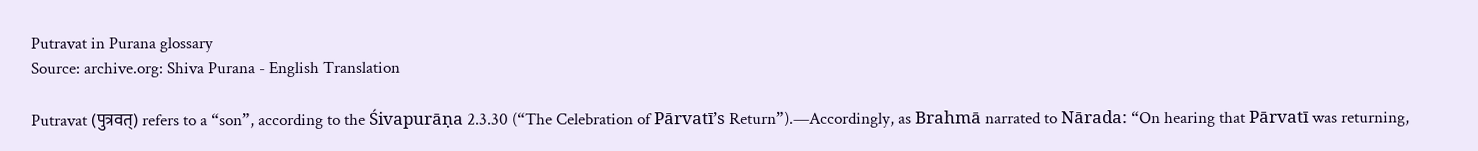Putravat in Purana glossary
Source: archive.org: Shiva Purana - English Translation

Putravat (पुत्रवत्) refers to a “son”, according to the Śivapurāṇa 2.3.30 (“The Celebration of Pārvatī’s Return”).—Accordingly, as Brahmā narrated to Nārada: “On hearing that Pārvatī was returning,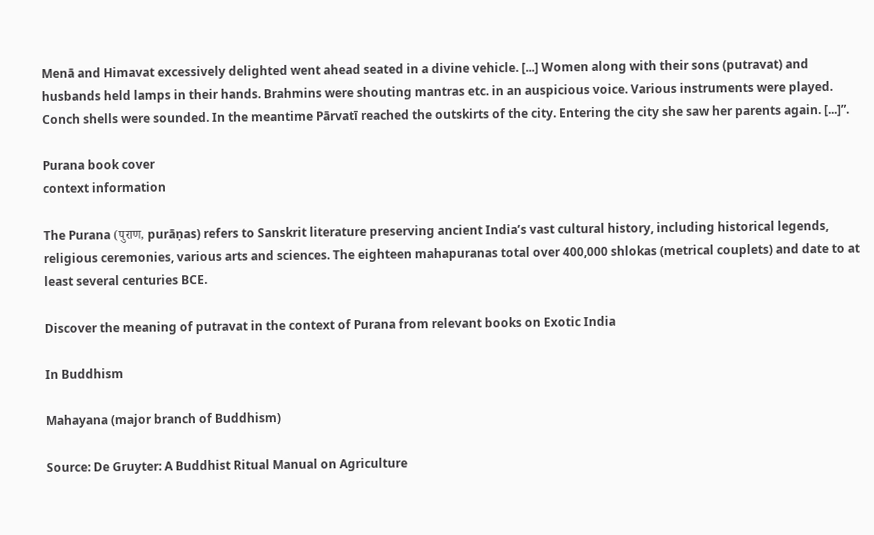Menā and Himavat excessively delighted went ahead seated in a divine vehicle. [...] Women along with their sons (putravat) and husbands held lamps in their hands. Brahmins were shouting mantras etc. in an auspicious voice. Various instruments were played. Conch shells were sounded. In the meantime Pārvatī reached the outskirts of the city. Entering the city she saw her parents again. [...]”.

Purana book cover
context information

The Purana (पुराण, purāṇas) refers to Sanskrit literature preserving ancient India’s vast cultural history, including historical legends, religious ceremonies, various arts and sciences. The eighteen mahapuranas total over 400,000 shlokas (metrical couplets) and date to at least several centuries BCE.

Discover the meaning of putravat in the context of Purana from relevant books on Exotic India

In Buddhism

Mahayana (major branch of Buddhism)

Source: De Gruyter: A Buddhist Ritual Manual on Agriculture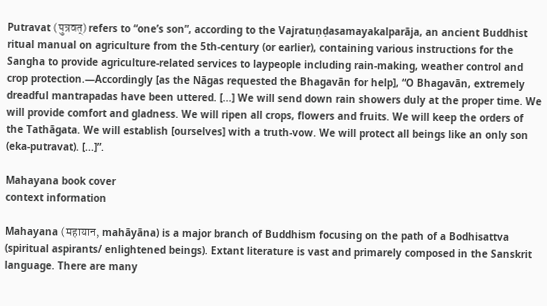Putravat (पुत्रवत्) refers to “one’s son”, according to the Vajratuṇḍasamayakalparāja, an ancient Buddhist ritual manual on agriculture from the 5th-century (or earlier), containing various instructions for the Sangha to provide agriculture-related services to laypeople including rain-making, weather control and crop protection.—Accordingly [as the Nāgas requested the Bhagavān for help], “O Bhagavān, extremely dreadful mantrapadas have been uttered. [...] We will send down rain showers duly at the proper time. We will provide comfort and gladness. We will ripen all crops, flowers and fruits. We will keep the orders of the Tathāgata. We will establish [ourselves] with a truth-vow. We will protect all beings like an only son (eka-putravat). [...]”.

Mahayana book cover
context information

Mahayana (महायान, mahāyāna) is a major branch of Buddhism focusing on the path of a Bodhisattva (spiritual aspirants/ enlightened beings). Extant literature is vast and primarely composed in the Sanskrit language. There are many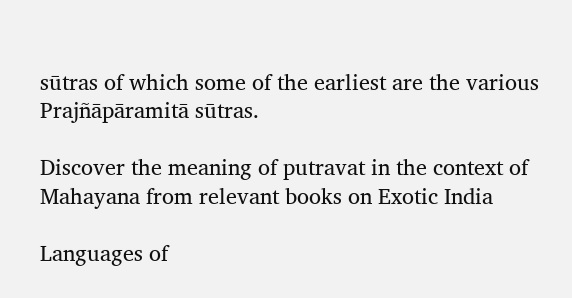sūtras of which some of the earliest are the various Prajñāpāramitā sūtras.

Discover the meaning of putravat in the context of Mahayana from relevant books on Exotic India

Languages of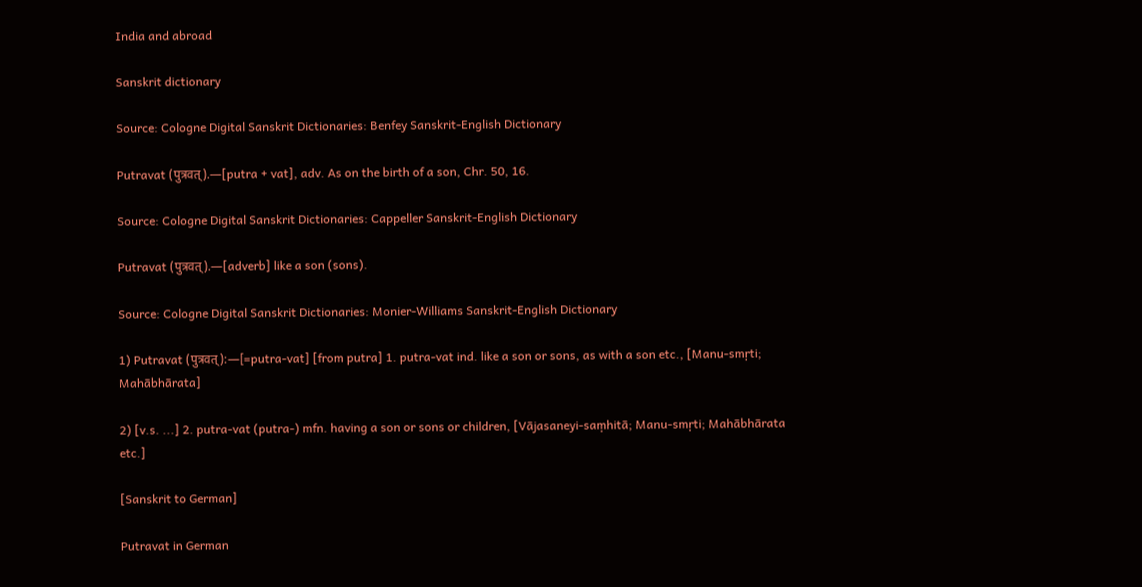India and abroad

Sanskrit dictionary

Source: Cologne Digital Sanskrit Dictionaries: Benfey Sanskrit-English Dictionary

Putravat (पुत्रवत्).—[putra + vat], adv. As on the birth of a son, Chr. 50, 16.

Source: Cologne Digital Sanskrit Dictionaries: Cappeller Sanskrit-English Dictionary

Putravat (पुत्रवत्).—[adverb] like a son (sons).

Source: Cologne Digital Sanskrit Dictionaries: Monier-Williams Sanskrit-English Dictionary

1) Putravat (पुत्रवत्):—[=putra-vat] [from putra] 1. putra-vat ind. like a son or sons, as with a son etc., [Manu-smṛti; Mahābhārata]

2) [v.s. ...] 2. putra-vat (putra-) mfn. having a son or sons or children, [Vājasaneyi-saṃhitā; Manu-smṛti; Mahābhārata etc.]

[Sanskrit to German]

Putravat in German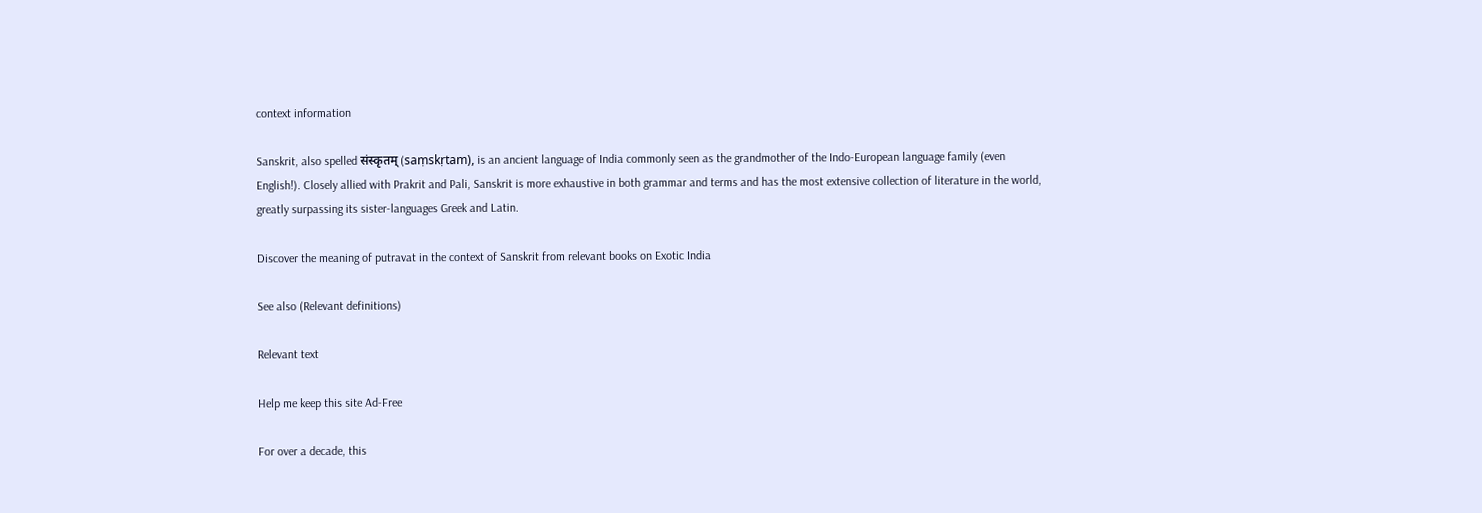context information

Sanskrit, also spelled संस्कृतम् (saṃskṛtam), is an ancient language of India commonly seen as the grandmother of the Indo-European language family (even English!). Closely allied with Prakrit and Pali, Sanskrit is more exhaustive in both grammar and terms and has the most extensive collection of literature in the world, greatly surpassing its sister-languages Greek and Latin.

Discover the meaning of putravat in the context of Sanskrit from relevant books on Exotic India

See also (Relevant definitions)

Relevant text

Help me keep this site Ad-Free

For over a decade, this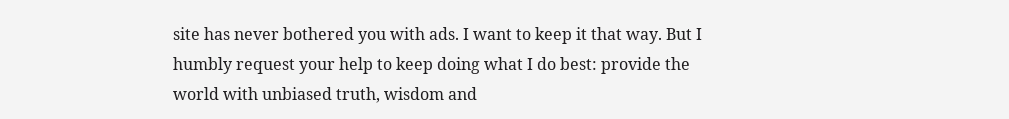site has never bothered you with ads. I want to keep it that way. But I humbly request your help to keep doing what I do best: provide the world with unbiased truth, wisdom and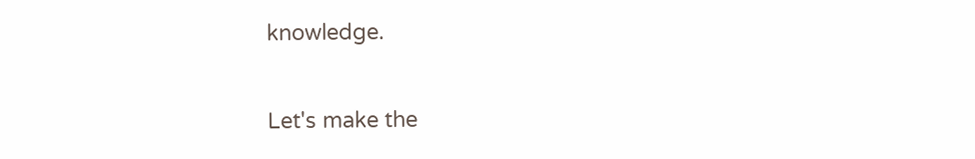knowledge.

Let's make the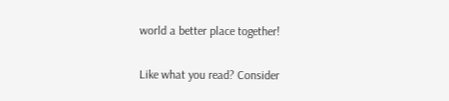world a better place together!

Like what you read? Consider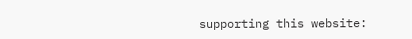supporting this website: